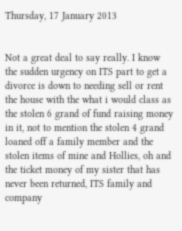Thursday, 17 January 2013


Not a great deal to say really. I know the sudden urgency on ITS part to get a divorce is down to needing sell or rent the house with the what i would class as the stolen 6 grand of fund raising money in it, not to mention the stolen 4 grand loaned off a family member and the stolen items of mine and Hollies, oh and the ticket money of my sister that has never been returned, ITS family and company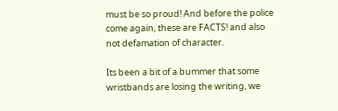must be so proud! And before the police come again, these are FACTS! and also not defamation of character.

Its been a bit of a bummer that some wristbands are losing the writing, we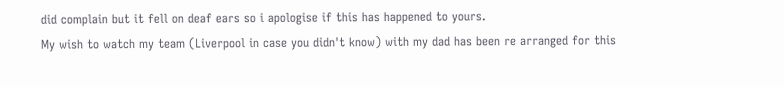did complain but it fell on deaf ears so i apologise if this has happened to yours.
My wish to watch my team (Liverpool in case you didn't know) with my dad has been re arranged for this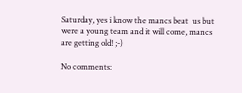Saturday, yes i know the mancs beat  us but were a young team and it will come, mancs are getting old! ;-)

No comments: